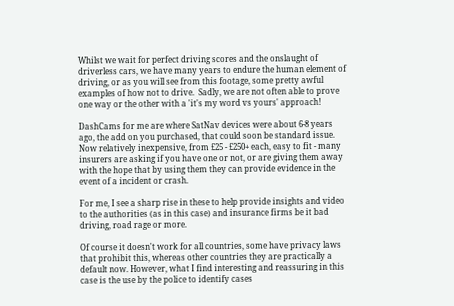Whilst we wait for perfect driving scores and the onslaught of driverless cars, we have many years to endure the human element of driving, or as you will see from this footage, some pretty awful examples of how not to drive.  Sadly, we are not often able to prove one way or the other with a 'it's my word vs yours' approach!

DashCams for me are where SatNav devices were about 6-8 years ago, the add on you purchased, that could soon be standard issue.  Now relatively inexpensive, from £25 - £250+ each, easy to fit - many insurers are asking if you have one or not, or are giving them away with the hope that by using them they can provide evidence in the event of a incident or crash.

For me, I see a sharp rise in these to help provide insights and video to the authorities (as in this case) and insurance firms be it bad driving, road rage or more.

Of course it doesn't work for all countries, some have privacy laws that prohibit this, whereas other countries they are practically a default now. However, what I find interesting and reassuring in this case is the use by the police to identify cases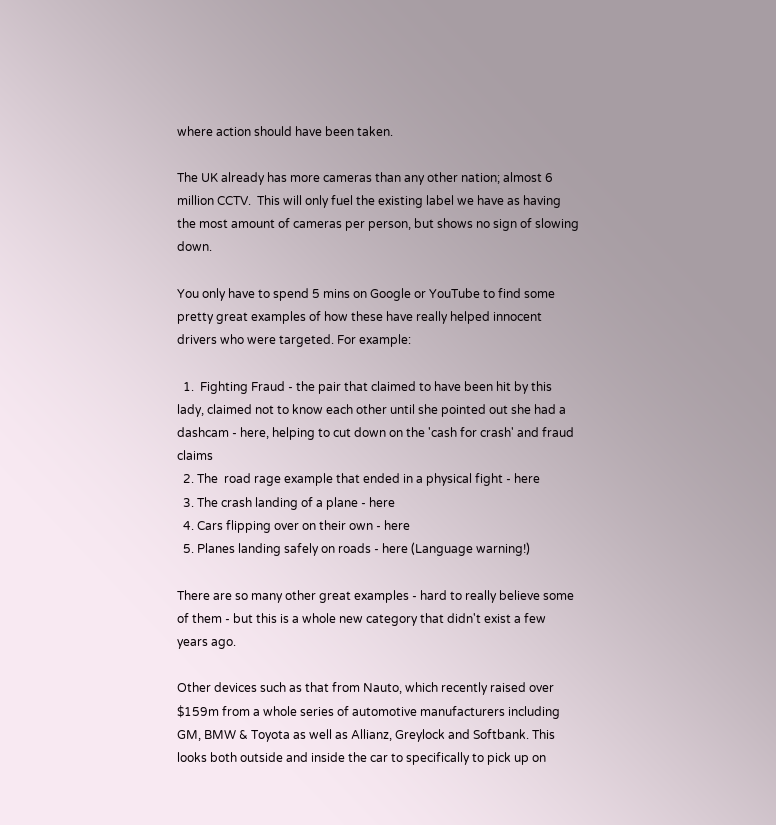where action should have been taken.

The UK already has more cameras than any other nation; almost 6 million CCTV.  This will only fuel the existing label we have as having the most amount of cameras per person, but shows no sign of slowing down.

You only have to spend 5 mins on Google or YouTube to find some pretty great examples of how these have really helped innocent drivers who were targeted. For example:

  1.  Fighting Fraud - the pair that claimed to have been hit by this lady, claimed not to know each other until she pointed out she had a dashcam - here, helping to cut down on the 'cash for crash' and fraud claims
  2. The  road rage example that ended in a physical fight - here
  3. The crash landing of a plane - here
  4. Cars flipping over on their own - here
  5. Planes landing safely on roads - here (Language warning!)

There are so many other great examples - hard to really believe some of them - but this is a whole new category that didn't exist a few years ago.

Other devices such as that from Nauto, which recently raised over $159m from a whole series of automotive manufacturers including GM, BMW & Toyota as well as Allianz, Greylock and Softbank. This looks both outside and inside the car to specifically to pick up on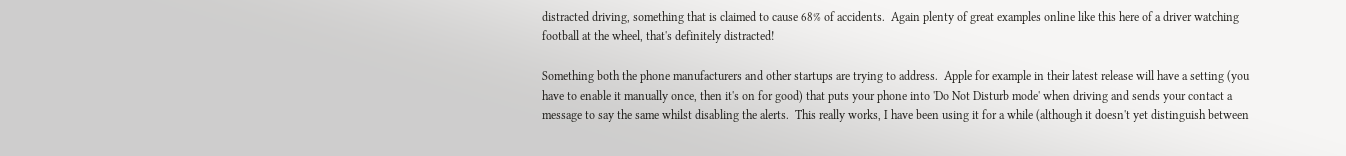distracted driving, something that is claimed to cause 68% of accidents.  Again plenty of great examples online like this here of a driver watching football at the wheel, that's definitely distracted!

Something both the phone manufacturers and other startups are trying to address.  Apple for example in their latest release will have a setting (you have to enable it manually once, then it's on for good) that puts your phone into 'Do Not Disturb mode' when driving and sends your contact a message to say the same whilst disabling the alerts.  This really works, I have been using it for a while (although it doesn't yet distinguish between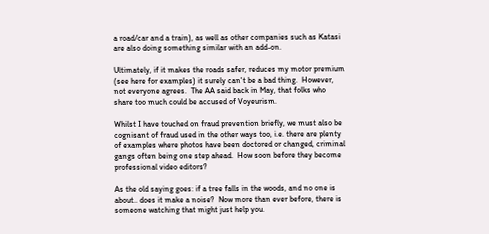a road/car and a train), as well as other companies such as Katasi are also doing something similar with an add-on.

Ultimately, if it makes the roads safer, reduces my motor premium (see here for examples) it surely can't be a bad thing.  However, not everyone agrees.  The AA said back in May, that folks who share too much could be accused of Voyeurism.

Whilst I have touched on fraud prevention briefly, we must also be cognisant of fraud used in the other ways too, i.e. there are plenty of examples where photos have been doctored or changed, criminal gangs often being one step ahead.  How soon before they become professional video editors?

As the old saying goes: if a tree falls in the woods, and no one is about.. does it make a noise?  Now more than ever before, there is someone watching that might just help you.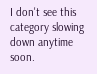I don't see this category slowing down anytime soon.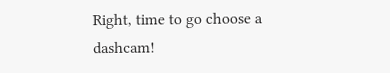Right, time to go choose a dashcam!